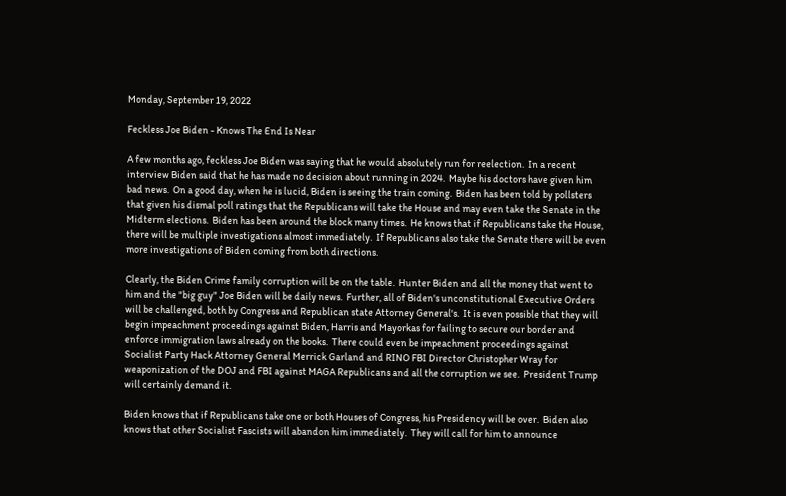Monday, September 19, 2022

Feckless Joe Biden - Knows The End Is Near

A few months ago, feckless Joe Biden was saying that he would absolutely run for reelection.  In a recent interview Biden said that he has made no decision about running in 2024.  Maybe his doctors have given him bad news.  On a good day, when he is lucid, Biden is seeing the train coming.  Biden has been told by pollsters that given his dismal poll ratings that the Republicans will take the House and may even take the Senate in the Midterm elections.  Biden has been around the block many times.  He knows that if Republicans take the House, there will be multiple investigations almost immediately.  If Republicans also take the Senate there will be even more investigations of Biden coming from both directions.

Clearly, the Biden Crime family corruption will be on the table.  Hunter Biden and all the money that went to him and the "big guy" Joe Biden will be daily news.  Further, all of Biden's unconstitutional Executive Orders will be challenged, both by Congress and Republican state Attorney General's.  It is even possible that they will begin impeachment proceedings against Biden, Harris and Mayorkas for failing to secure our border and enforce immigration laws already on the books.  There could even be impeachment proceedings against Socialist Party Hack Attorney General Merrick Garland and RINO FBI Director Christopher Wray for weaponization of the DOJ and FBI against MAGA Republicans and all the corruption we see.  President Trump will certainly demand it.

Biden knows that if Republicans take one or both Houses of Congress, his Presidency will be over.  Biden also knows that other Socialist Fascists will abandon him immediately.  They will call for him to announce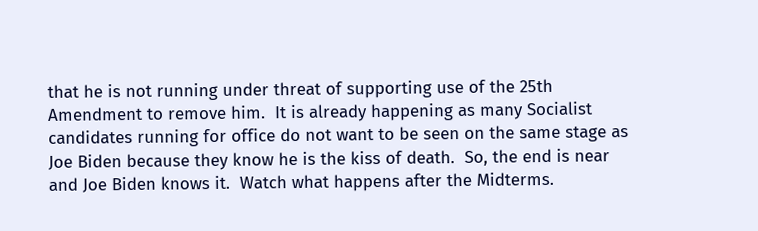that he is not running under threat of supporting use of the 25th Amendment to remove him.  It is already happening as many Socialist candidates running for office do not want to be seen on the same stage as Joe Biden because they know he is the kiss of death.  So, the end is near and Joe Biden knows it.  Watch what happens after the Midterms.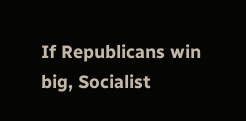If Republicans win big, Socialist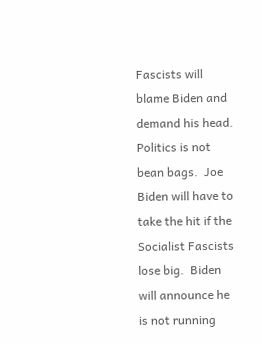Fascists will blame Biden and demand his head.  Politics is not bean bags.  Joe Biden will have to take the hit if the Socialist Fascists lose big.  Biden will announce he is not running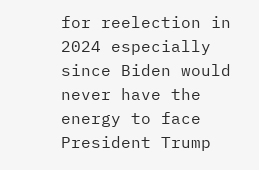for reelection in 2024 especially since Biden would never have the energy to face President Trump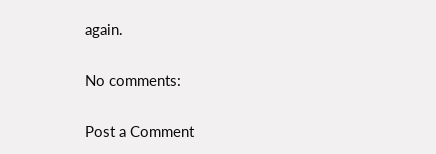again.

No comments:

Post a Comment